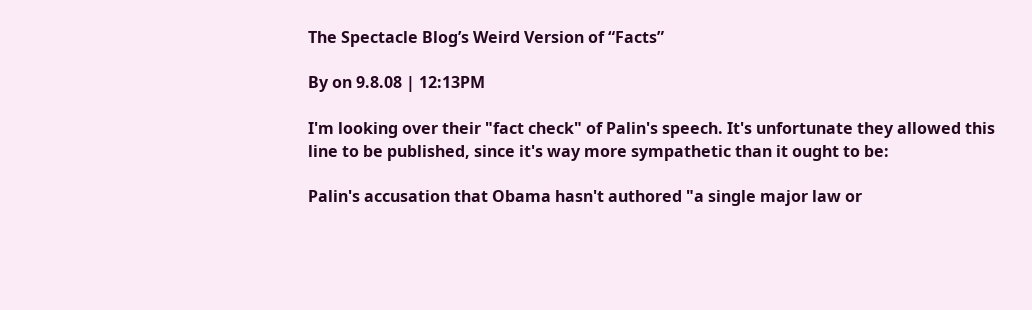The Spectacle Blog’s Weird Version of “Facts”

By on 9.8.08 | 12:13PM

I'm looking over their "fact check" of Palin's speech. It's unfortunate they allowed this line to be published, since it's way more sympathetic than it ought to be:

Palin's accusation that Obama hasn't authored "a single major law or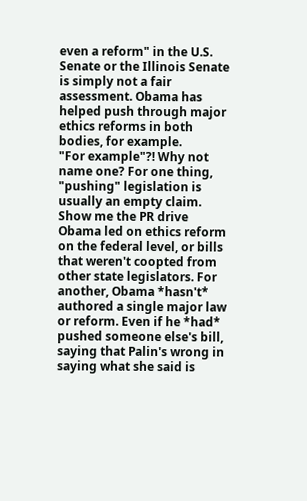even a reform" in the U.S. Senate or the Illinois Senate is simply not a fair assessment. Obama has helped push through major ethics reforms in both bodies, for example.
"For example"?! Why not name one? For one thing, "pushing" legislation is usually an empty claim. Show me the PR drive Obama led on ethics reform on the federal level, or bills that weren't coopted from other state legislators. For another, Obama *hasn't* authored a single major law or reform. Even if he *had* pushed someone else's bill, saying that Palin's wrong in saying what she said is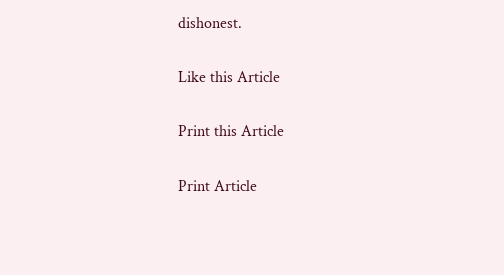dishonest.

Like this Article

Print this Article

Print Article